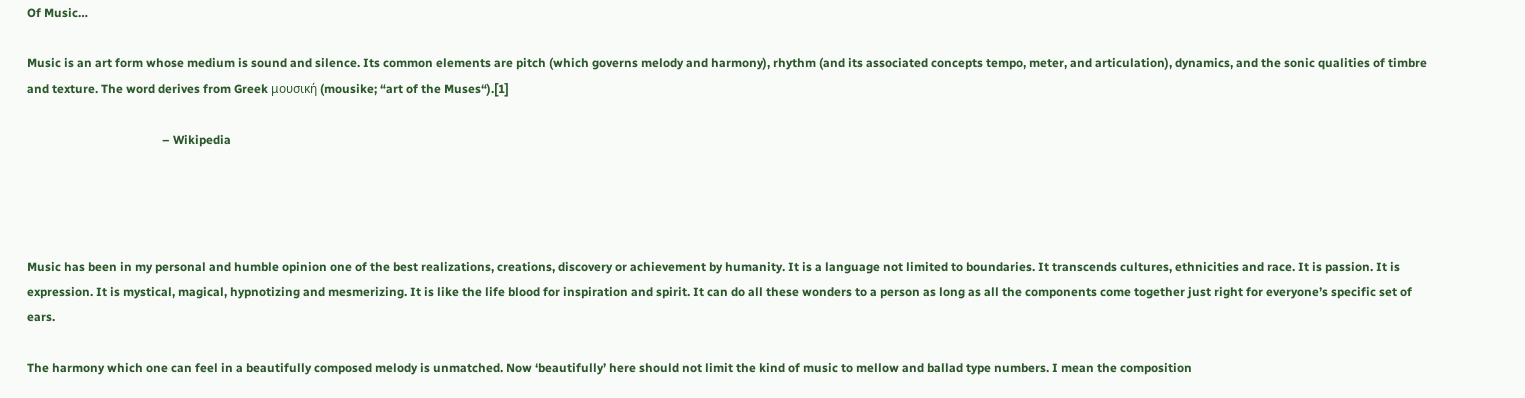Of Music…

Music is an art form whose medium is sound and silence. Its common elements are pitch (which governs melody and harmony), rhythm (and its associated concepts tempo, meter, and articulation), dynamics, and the sonic qualities of timbre and texture. The word derives from Greek μουσική (mousike; “art of the Muses“).[1]

                                             – Wikipedia




Music has been in my personal and humble opinion one of the best realizations, creations, discovery or achievement by humanity. It is a language not limited to boundaries. It transcends cultures, ethnicities and race. It is passion. It is expression. It is mystical, magical, hypnotizing and mesmerizing. It is like the life blood for inspiration and spirit. It can do all these wonders to a person as long as all the components come together just right for everyone’s specific set of ears.

The harmony which one can feel in a beautifully composed melody is unmatched. Now ‘beautifully’ here should not limit the kind of music to mellow and ballad type numbers. I mean the composition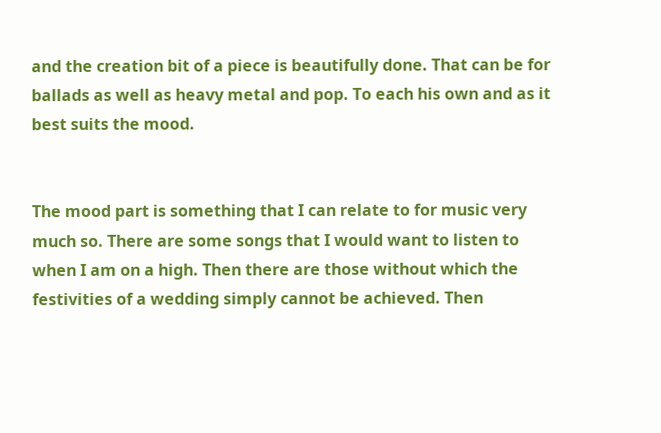and the creation bit of a piece is beautifully done. That can be for ballads as well as heavy metal and pop. To each his own and as it best suits the mood.


The mood part is something that I can relate to for music very much so. There are some songs that I would want to listen to when I am on a high. Then there are those without which the festivities of a wedding simply cannot be achieved. Then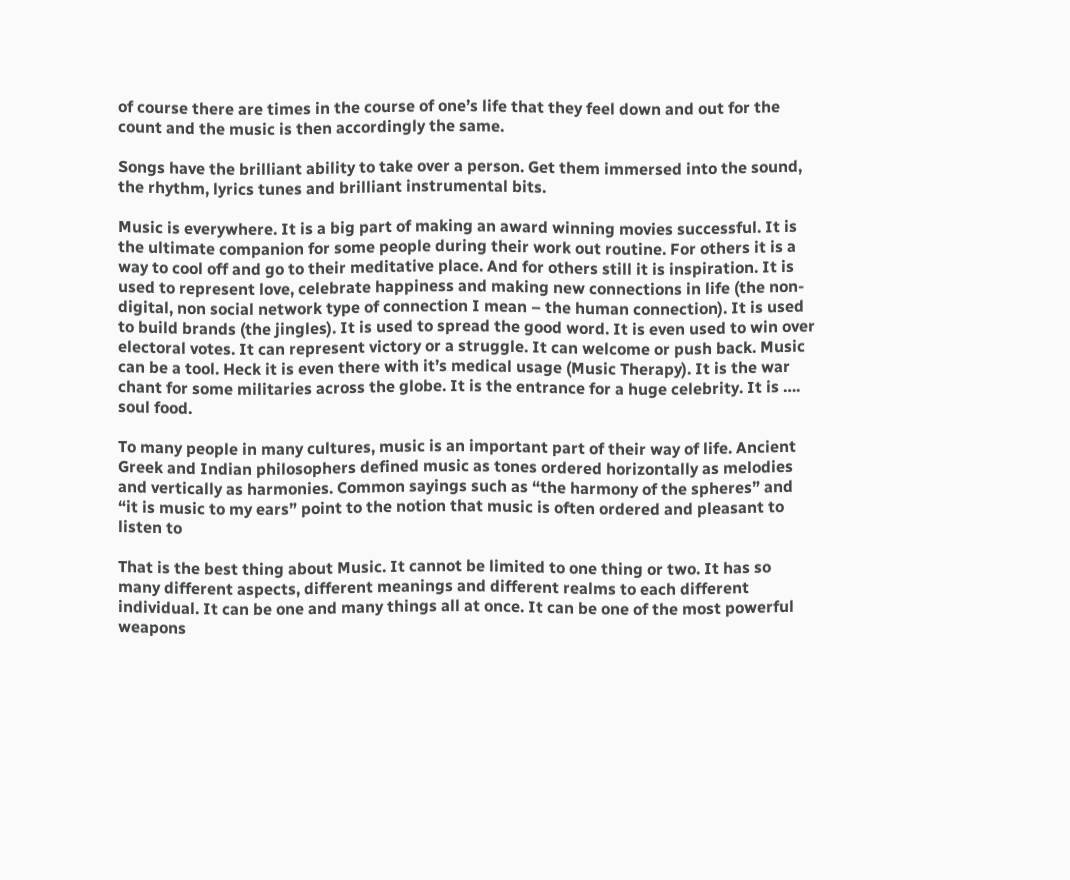of course there are times in the course of one’s life that they feel down and out for the count and the music is then accordingly the same.

Songs have the brilliant ability to take over a person. Get them immersed into the sound, the rhythm, lyrics tunes and brilliant instrumental bits.

Music is everywhere. It is a big part of making an award winning movies successful. It is the ultimate companion for some people during their work out routine. For others it is a way to cool off and go to their meditative place. And for others still it is inspiration. It is used to represent love, celebrate happiness and making new connections in life (the non-digital, non social network type of connection I mean – the human connection). It is used to build brands (the jingles). It is used to spread the good word. It is even used to win over electoral votes. It can represent victory or a struggle. It can welcome or push back. Music can be a tool. Heck it is even there with it’s medical usage (Music Therapy). It is the war chant for some militaries across the globe. It is the entrance for a huge celebrity. It is …. soul food.

To many people in many cultures, music is an important part of their way of life. Ancient Greek and Indian philosophers defined music as tones ordered horizontally as melodies and vertically as harmonies. Common sayings such as “the harmony of the spheres” and “it is music to my ears” point to the notion that music is often ordered and pleasant to listen to

That is the best thing about Music. It cannot be limited to one thing or two. It has so many different aspects, different meanings and different realms to each different individual. It can be one and many things all at once. It can be one of the most powerful weapons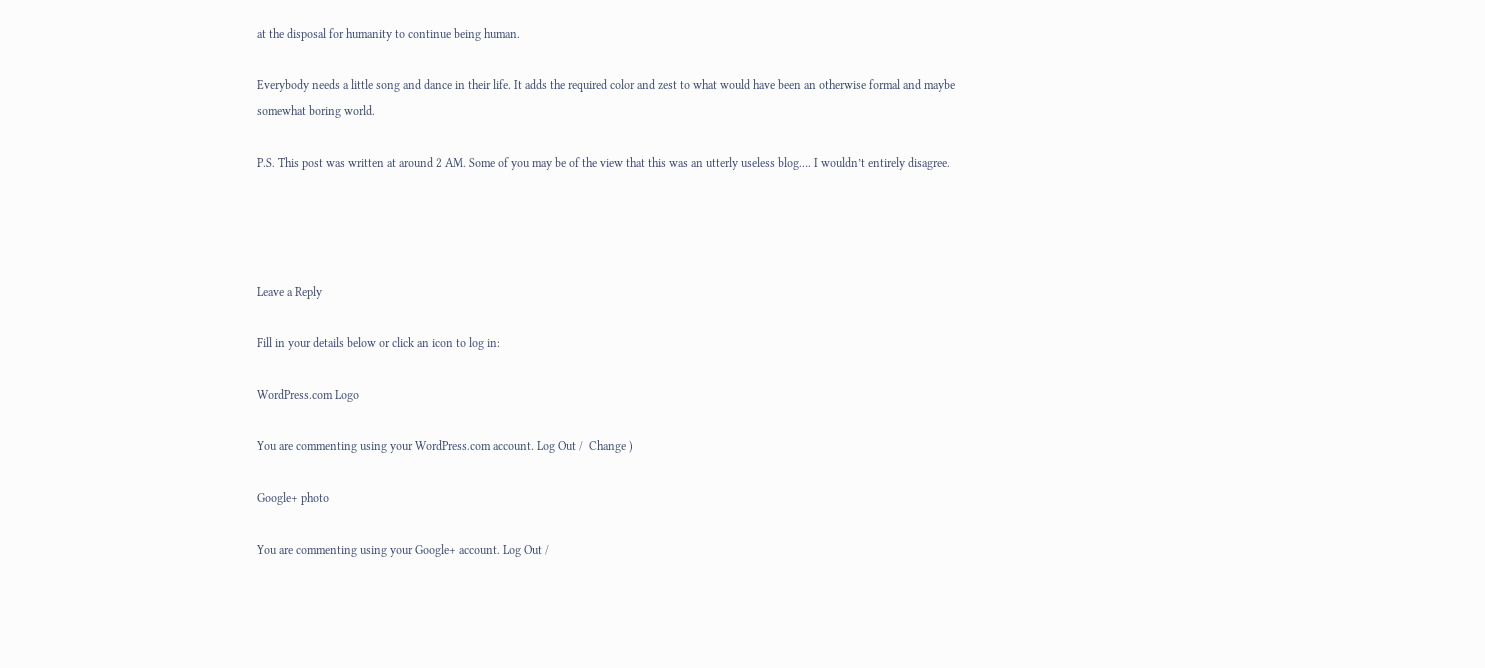at the disposal for humanity to continue being human.

Everybody needs a little song and dance in their life. It adds the required color and zest to what would have been an otherwise formal and maybe somewhat boring world.

P.S. This post was written at around 2 AM. Some of you may be of the view that this was an utterly useless blog…. I wouldn’t entirely disagree.




Leave a Reply

Fill in your details below or click an icon to log in:

WordPress.com Logo

You are commenting using your WordPress.com account. Log Out /  Change )

Google+ photo

You are commenting using your Google+ account. Log Out /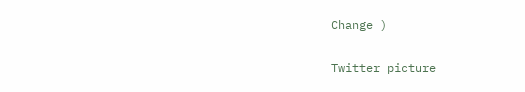Change )

Twitter picture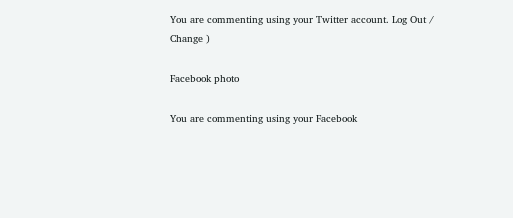You are commenting using your Twitter account. Log Out /  Change )

Facebook photo

You are commenting using your Facebook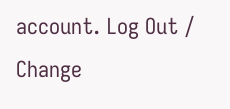account. Log Out /  Change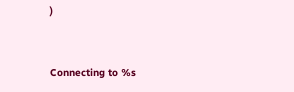)


Connecting to %s